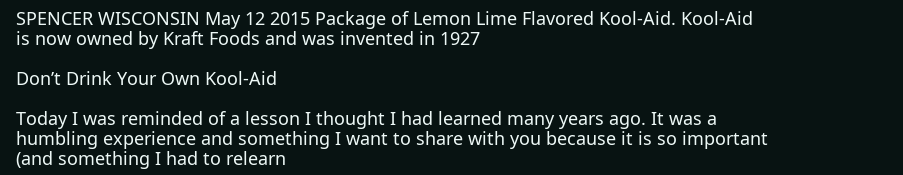SPENCER WISCONSIN May 12 2015 Package of Lemon Lime Flavored Kool-Aid. Kool-Aid is now owned by Kraft Foods and was invented in 1927

Don’t Drink Your Own Kool-Aid

Today I was reminded of a lesson I thought I had learned many years ago. It was a humbling experience and something I want to share with you because it is so important (and something I had to relearn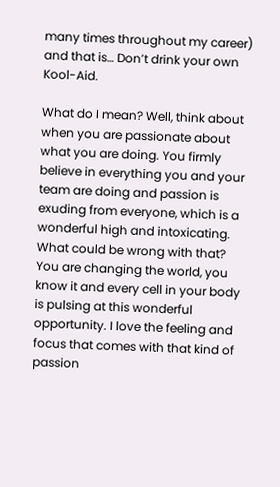many times throughout my career) and that is… Don’t drink your own Kool-Aid.

What do I mean? Well, think about when you are passionate about what you are doing. You firmly believe in everything you and your team are doing and passion is exuding from everyone, which is a wonderful high and intoxicating. What could be wrong with that? You are changing the world, you know it and every cell in your body is pulsing at this wonderful opportunity. I love the feeling and focus that comes with that kind of passion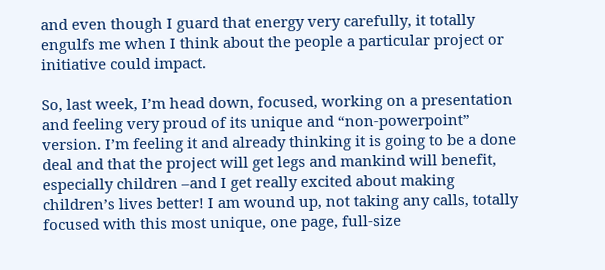and even though I guard that energy very carefully, it totally engulfs me when I think about the people a particular project or initiative could impact.

So, last week, I’m head down, focused, working on a presentation and feeling very proud of its unique and “non-powerpoint” version. I’m feeling it and already thinking it is going to be a done deal and that the project will get legs and mankind will benefit, especially children –and I get really excited about making children’s lives better! I am wound up, not taking any calls, totally focused with this most unique, one page, full-size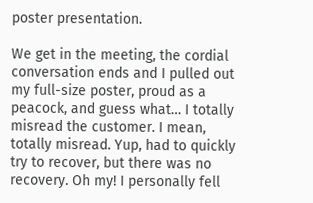poster presentation.

We get in the meeting, the cordial conversation ends and I pulled out my full-size poster, proud as a peacock, and guess what… I totally misread the customer. I mean, totally misread. Yup, had to quickly try to recover, but there was no recovery. Oh my! I personally fell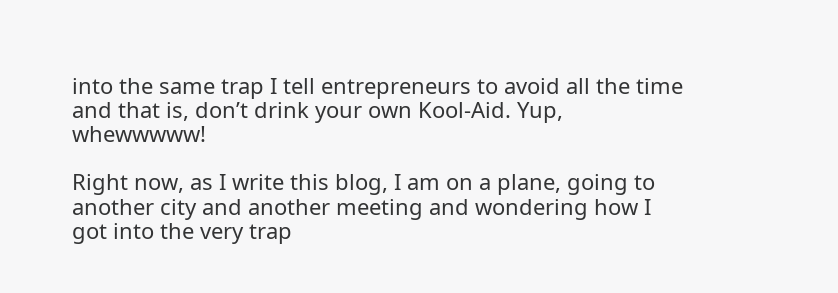into the same trap I tell entrepreneurs to avoid all the time and that is, don’t drink your own Kool-Aid. Yup, whewwwww!

Right now, as I write this blog, I am on a plane, going to another city and another meeting and wondering how I got into the very trap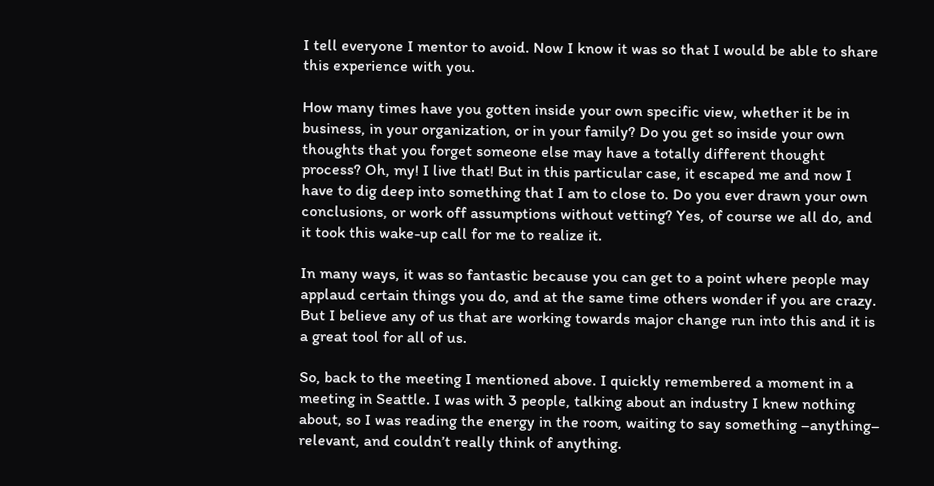I tell everyone I mentor to avoid. Now I know it was so that I would be able to share this experience with you.

How many times have you gotten inside your own specific view, whether it be in business, in your organization, or in your family? Do you get so inside your own thoughts that you forget someone else may have a totally different thought process? Oh, my! I live that! But in this particular case, it escaped me and now I have to dig deep into something that I am to close to. Do you ever drawn your own conclusions, or work off assumptions without vetting? Yes, of course we all do, and it took this wake-up call for me to realize it.

In many ways, it was so fantastic because you can get to a point where people may applaud certain things you do, and at the same time others wonder if you are crazy. But I believe any of us that are working towards major change run into this and it is a great tool for all of us.

So, back to the meeting I mentioned above. I quickly remembered a moment in a meeting in Seattle. I was with 3 people, talking about an industry I knew nothing about, so I was reading the energy in the room, waiting to say something –anything– relevant, and couldn’t really think of anything.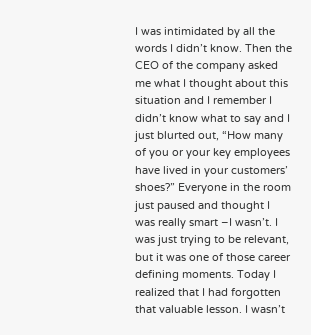I was intimidated by all the words I didn’t know. Then the CEO of the company asked me what I thought about this situation and I remember I didn’t know what to say and I just blurted out, “How many of you or your key employees have lived in your customers’ shoes?” Everyone in the room just paused and thought I was really smart –I wasn’t. I was just trying to be relevant, but it was one of those career defining moments. Today I realized that I had forgotten that valuable lesson. I wasn’t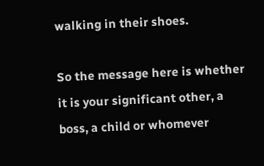walking in their shoes.

So the message here is whether it is your significant other, a boss, a child or whomever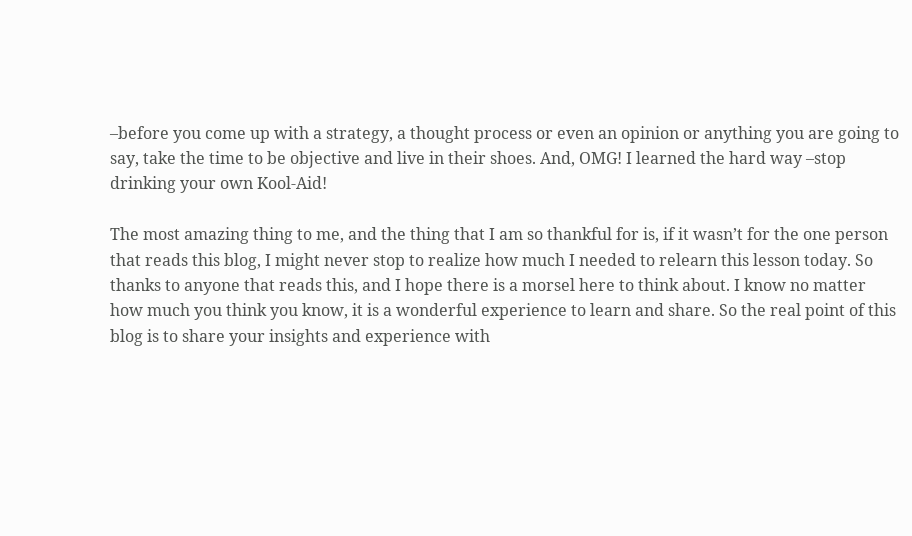–before you come up with a strategy, a thought process or even an opinion or anything you are going to say, take the time to be objective and live in their shoes. And, OMG! I learned the hard way –stop drinking your own Kool-Aid!

The most amazing thing to me, and the thing that I am so thankful for is, if it wasn’t for the one person that reads this blog, I might never stop to realize how much I needed to relearn this lesson today. So thanks to anyone that reads this, and I hope there is a morsel here to think about. I know no matter how much you think you know, it is a wonderful experience to learn and share. So the real point of this blog is to share your insights and experience with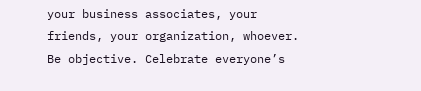your business associates, your friends, your organization, whoever. Be objective. Celebrate everyone’s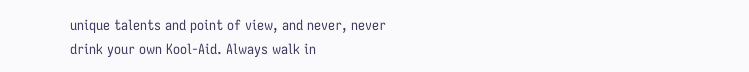unique talents and point of view, and never, never drink your own Kool-Aid. Always walk in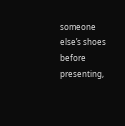someone else’s shoes before presenting,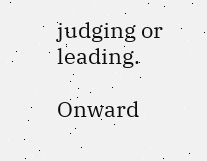judging or leading.

Onward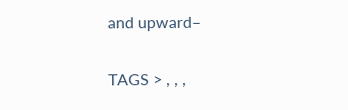and upward–


TAGS > , , ,